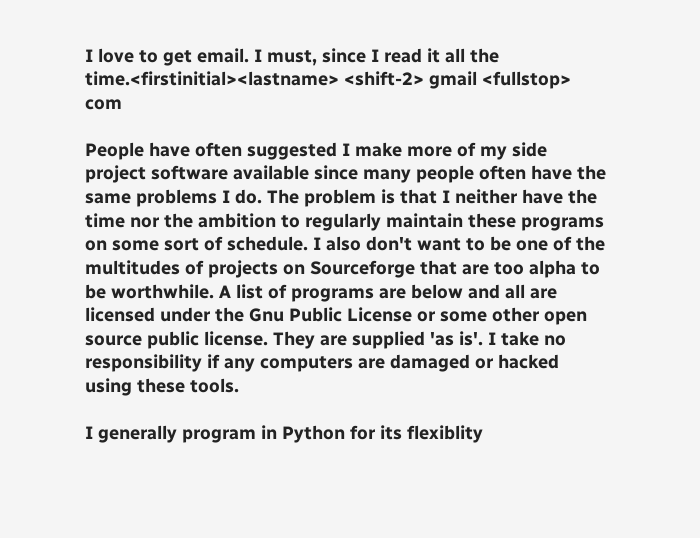I love to get email. I must, since I read it all the time.<firstinitial><lastname> <shift-2> gmail <fullstop> com

People have often suggested I make more of my side project software available since many people often have the same problems I do. The problem is that I neither have the time nor the ambition to regularly maintain these programs on some sort of schedule. I also don't want to be one of the multitudes of projects on Sourceforge that are too alpha to be worthwhile. A list of programs are below and all are licensed under the Gnu Public License or some other open source public license. They are supplied 'as is'. I take no responsibility if any computers are damaged or hacked using these tools.

I generally program in Python for its flexiblity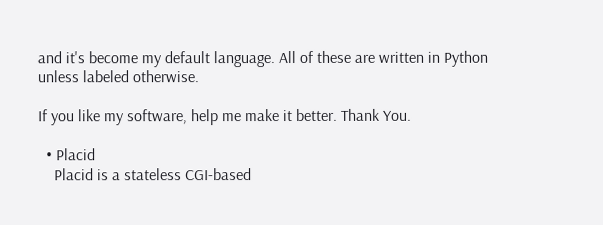and it's become my default language. All of these are written in Python unless labeled otherwise.

If you like my software, help me make it better. Thank You.

  • Placid
    Placid is a stateless CGI-based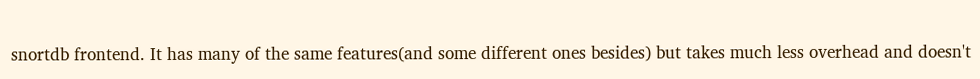snortdb frontend. It has many of the same features(and some different ones besides) but takes much less overhead and doesn't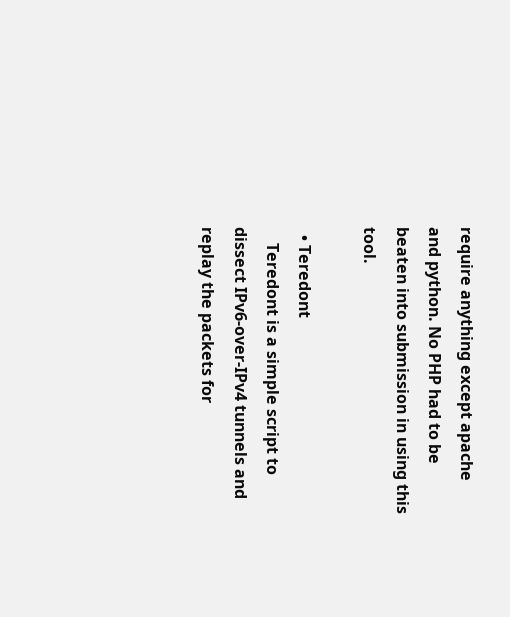require anything except apache and python. No PHP had to be beaten into submission in using this tool.

  • Teredont
    Teredont is a simple script to dissect IPv6-over-IPv4 tunnels and replay the packets for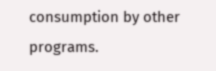consumption by other programs.